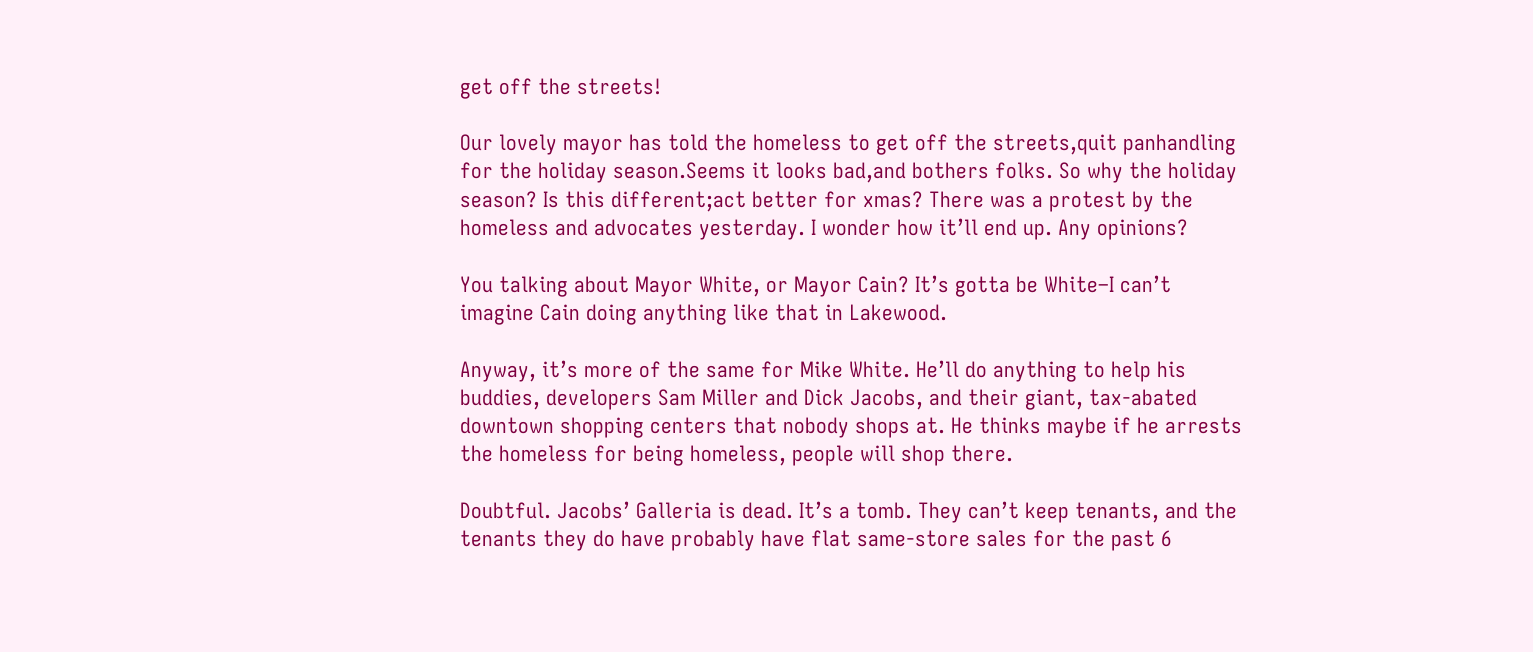get off the streets!

Our lovely mayor has told the homeless to get off the streets,quit panhandling for the holiday season.Seems it looks bad,and bothers folks. So why the holiday season? Is this different;act better for xmas? There was a protest by the homeless and advocates yesterday. I wonder how it’ll end up. Any opinions?

You talking about Mayor White, or Mayor Cain? It’s gotta be White–I can’t imagine Cain doing anything like that in Lakewood.

Anyway, it’s more of the same for Mike White. He’ll do anything to help his buddies, developers Sam Miller and Dick Jacobs, and their giant, tax-abated downtown shopping centers that nobody shops at. He thinks maybe if he arrests the homeless for being homeless, people will shop there.

Doubtful. Jacobs’ Galleria is dead. It’s a tomb. They can’t keep tenants, and the tenants they do have probably have flat same-store sales for the past 6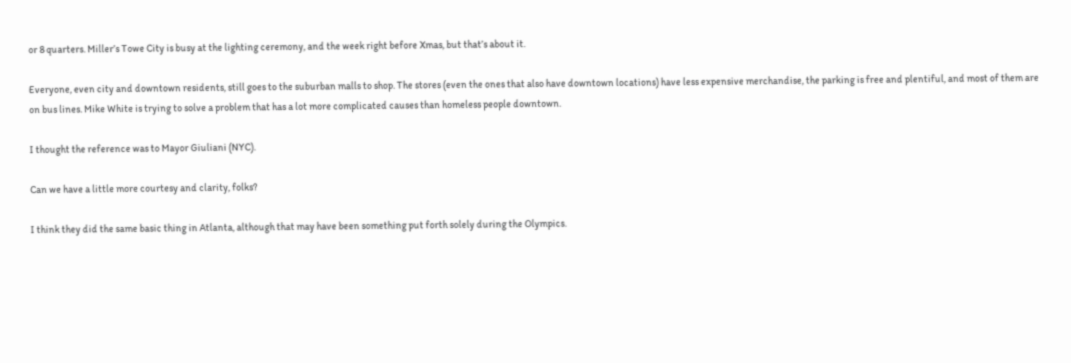or 8 quarters. Miller’s Towe City is busy at the lighting ceremony, and the week right before Xmas, but that’s about it.

Everyone, even city and downtown residents, still goes to the suburban malls to shop. The stores (even the ones that also have downtown locations) have less expensive merchandise, the parking is free and plentiful, and most of them are on bus lines. Mike White is trying to solve a problem that has a lot more complicated causes than homeless people downtown.

I thought the reference was to Mayor Giuliani (NYC).

Can we have a little more courtesy and clarity, folks?

I think they did the same basic thing in Atlanta, although that may have been something put forth solely during the Olympics.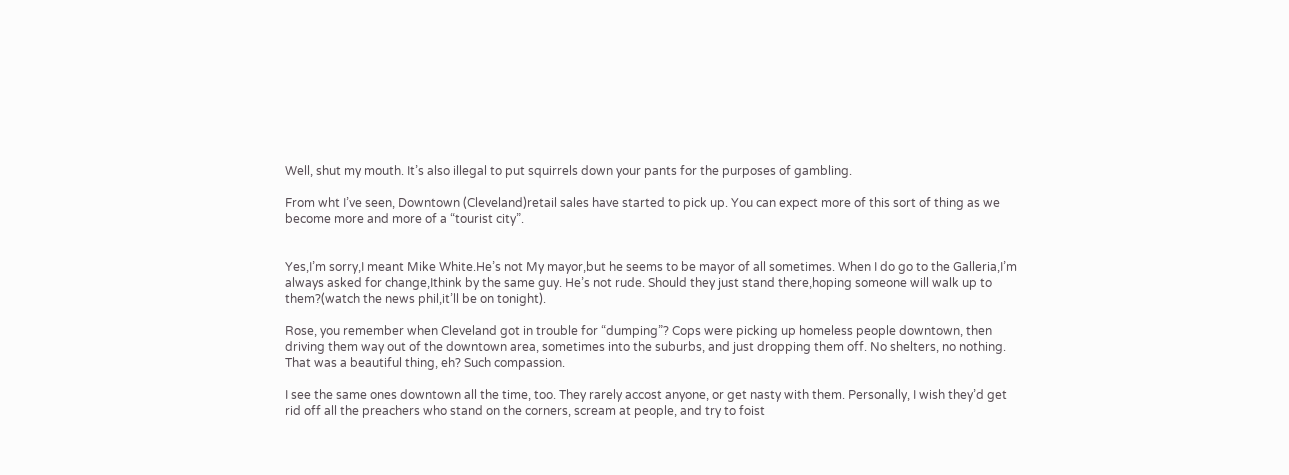Well, shut my mouth. It’s also illegal to put squirrels down your pants for the purposes of gambling.

From wht I’ve seen, Downtown (Cleveland)retail sales have started to pick up. You can expect more of this sort of thing as we become more and more of a “tourist city”.


Yes,I’m sorry,I meant Mike White.He’s not My mayor,but he seems to be mayor of all sometimes. When I do go to the Galleria,I’m always asked for change,Ithink by the same guy. He’s not rude. Should they just stand there,hoping someone will walk up to them?(watch the news phil,it’ll be on tonight).

Rose, you remember when Cleveland got in trouble for “dumping”? Cops were picking up homeless people downtown, then driving them way out of the downtown area, sometimes into the suburbs, and just dropping them off. No shelters, no nothing. That was a beautiful thing, eh? Such compassion.

I see the same ones downtown all the time, too. They rarely accost anyone, or get nasty with them. Personally, I wish they’d get rid off all the preachers who stand on the corners, scream at people, and try to foist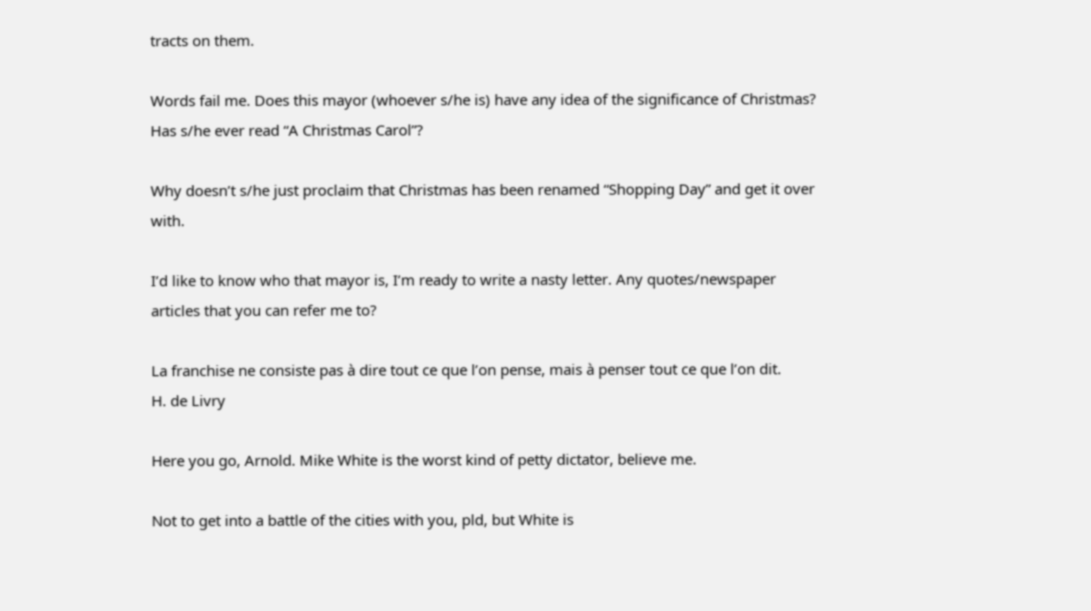tracts on them.

Words fail me. Does this mayor (whoever s/he is) have any idea of the significance of Christmas? Has s/he ever read “A Christmas Carol”?

Why doesn’t s/he just proclaim that Christmas has been renamed “Shopping Day” and get it over with.

I’d like to know who that mayor is, I’m ready to write a nasty letter. Any quotes/newspaper articles that you can refer me to?

La franchise ne consiste pas à dire tout ce que l’on pense, mais à penser tout ce que l’on dit.
H. de Livry

Here you go, Arnold. Mike White is the worst kind of petty dictator, believe me.

Not to get into a battle of the cities with you, pld, but White is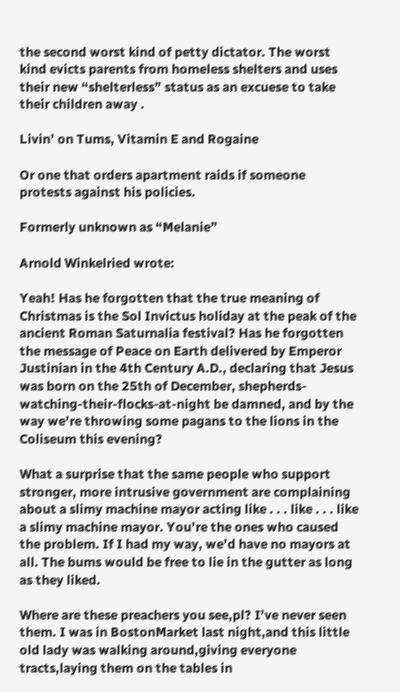the second worst kind of petty dictator. The worst kind evicts parents from homeless shelters and uses their new “shelterless” status as an excuese to take their children away .

Livin’ on Tums, Vitamin E and Rogaine

Or one that orders apartment raids if someone protests against his policies.

Formerly unknown as “Melanie”

Arnold Winkelried wrote:

Yeah! Has he forgotten that the true meaning of Christmas is the Sol Invictus holiday at the peak of the ancient Roman Saturnalia festival? Has he forgotten the message of Peace on Earth delivered by Emperor Justinian in the 4th Century A.D., declaring that Jesus was born on the 25th of December, shepherds-watching-their-flocks-at-night be damned, and by the way we’re throwing some pagans to the lions in the Coliseum this evening?

What a surprise that the same people who support stronger, more intrusive government are complaining about a slimy machine mayor acting like . . . like . . . like a slimy machine mayor. You’re the ones who caused the problem. If I had my way, we’d have no mayors at all. The bums would be free to lie in the gutter as long as they liked.

Where are these preachers you see,pl? I’ve never seen them. I was in BostonMarket last night,and this little old lady was walking around,giving everyone tracts,laying them on the tables in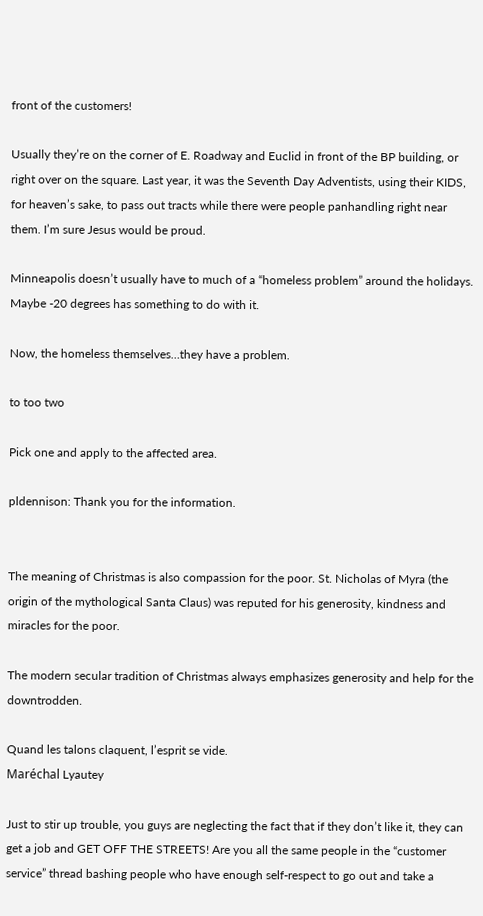front of the customers!

Usually they’re on the corner of E. Roadway and Euclid in front of the BP building, or right over on the square. Last year, it was the Seventh Day Adventists, using their KIDS, for heaven’s sake, to pass out tracts while there were people panhandling right near them. I’m sure Jesus would be proud.

Minneapolis doesn’t usually have to much of a “homeless problem” around the holidays. Maybe -20 degrees has something to do with it.

Now, the homeless themselves…they have a problem.

to too two

Pick one and apply to the affected area.

pldennison: Thank you for the information.


The meaning of Christmas is also compassion for the poor. St. Nicholas of Myra (the origin of the mythological Santa Claus) was reputed for his generosity, kindness and miracles for the poor.

The modern secular tradition of Christmas always emphasizes generosity and help for the downtrodden.

Quand les talons claquent, l’esprit se vide.
Maréchal Lyautey

Just to stir up trouble, you guys are neglecting the fact that if they don’t like it, they can get a job and GET OFF THE STREETS! Are you all the same people in the “customer service” thread bashing people who have enough self-respect to go out and take a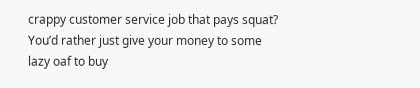crappy customer service job that pays squat? You’d rather just give your money to some lazy oaf to buy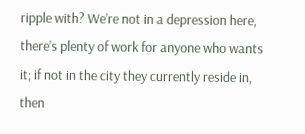ripple with? We’re not in a depression here, there’s plenty of work for anyone who wants it; if not in the city they currently reside in, then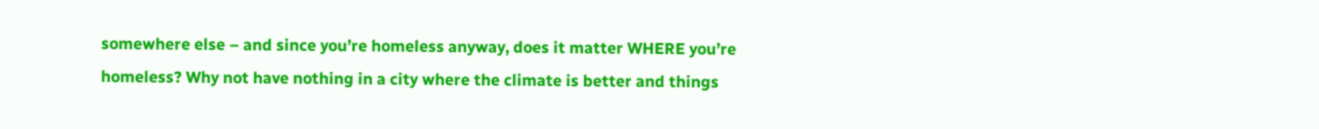somewhere else – and since you’re homeless anyway, does it matter WHERE you’re homeless? Why not have nothing in a city where the climate is better and things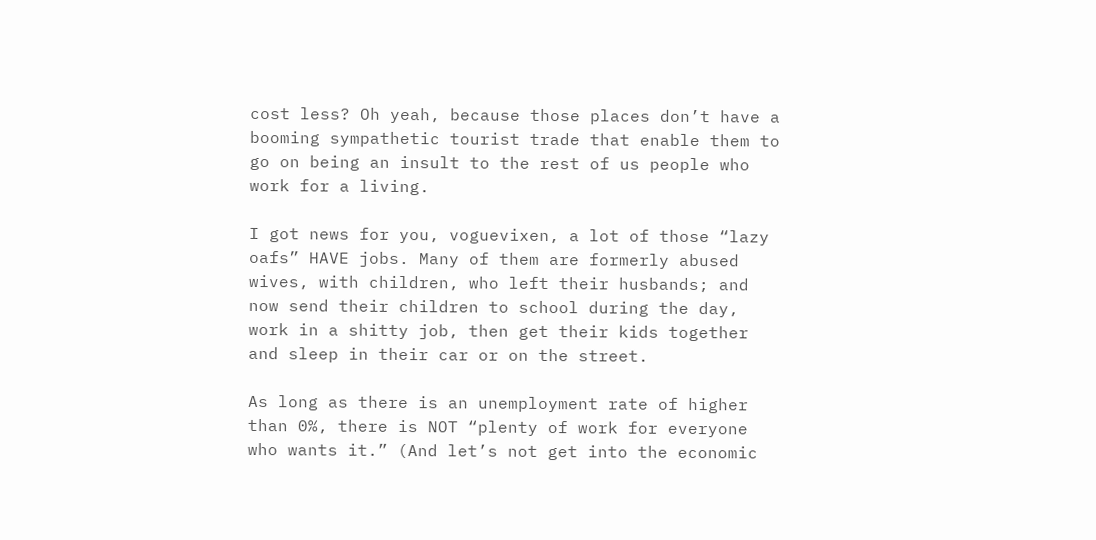cost less? Oh yeah, because those places don’t have a booming sympathetic tourist trade that enable them to go on being an insult to the rest of us people who work for a living.

I got news for you, voguevixen, a lot of those “lazy oafs” HAVE jobs. Many of them are formerly abused wives, with children, who left their husbands; and now send their children to school during the day, work in a shitty job, then get their kids together and sleep in their car or on the street.

As long as there is an unemployment rate of higher than 0%, there is NOT “plenty of work for everyone who wants it.” (And let’s not get into the economic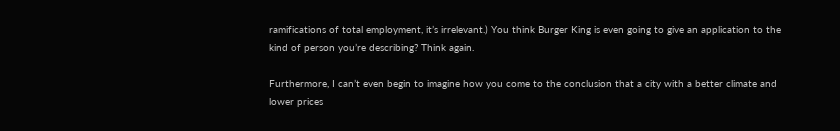ramifications of total employment, it’s irrelevant.) You think Burger King is even going to give an application to the kind of person you’re describing? Think again.

Furthermore, I can’t even begin to imagine how you come to the conclusion that a city with a better climate and lower prices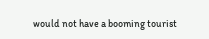would not have a booming tourist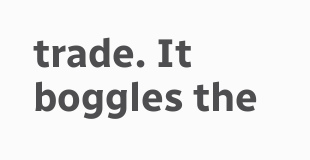trade. It boggles the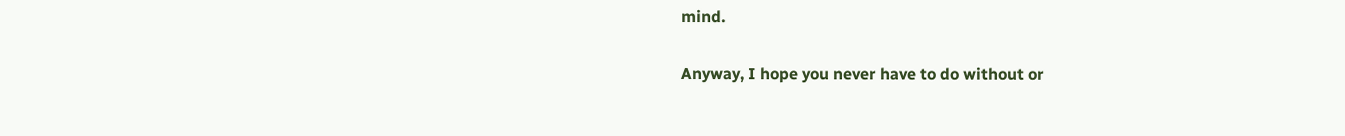mind.

Anyway, I hope you never have to do without or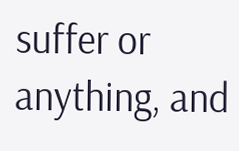suffer or anything, and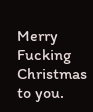Merry Fucking Christmas to you.